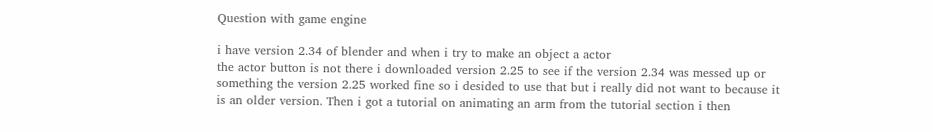Question with game engine

i have version 2.34 of blender and when i try to make an object a actor
the actor button is not there i downloaded version 2.25 to see if the version 2.34 was messed up or something the version 2.25 worked fine so i desided to use that but i really did not want to because it is an older version. Then i got a tutorial on animating an arm from the tutorial section i then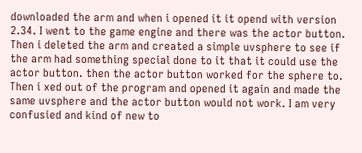downloaded the arm and when i opened it it opend with version 2.34. I went to the game engine and there was the actor button. Then i deleted the arm and created a simple uvsphere to see if the arm had something special done to it that it could use the actor button. then the actor button worked for the sphere to. Then i xed out of the program and opened it again and made the same uvsphere and the actor button would not work. I am very confusied and kind of new to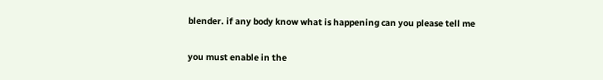blender. if any body know what is happening can you please tell me

you must enable in the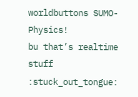worldbuttons SUMO-Physics!
bu that’s realtime stuff :stuck_out_tongue: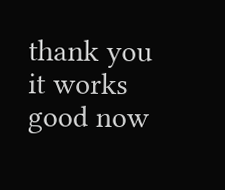thank you it works good now